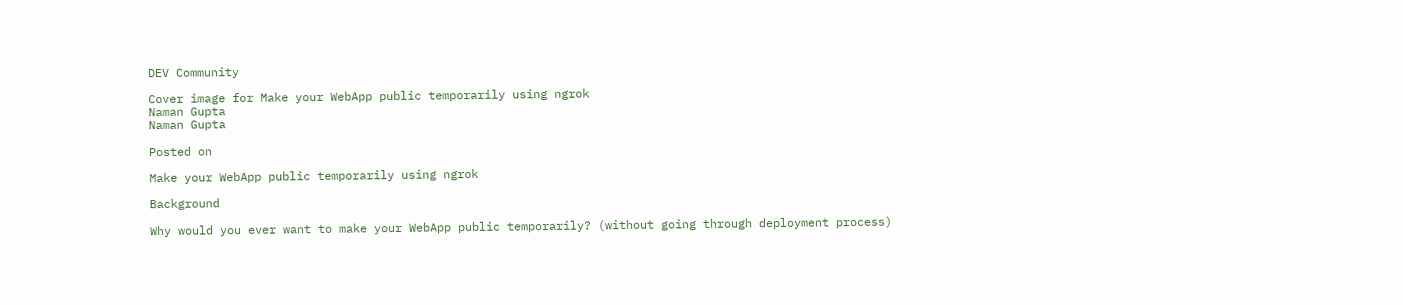DEV Community

Cover image for Make your WebApp public temporarily using ngrok
Naman Gupta
Naman Gupta

Posted on

Make your WebApp public temporarily using ngrok

Background

Why would you ever want to make your WebApp public temporarily? (without going through deployment process)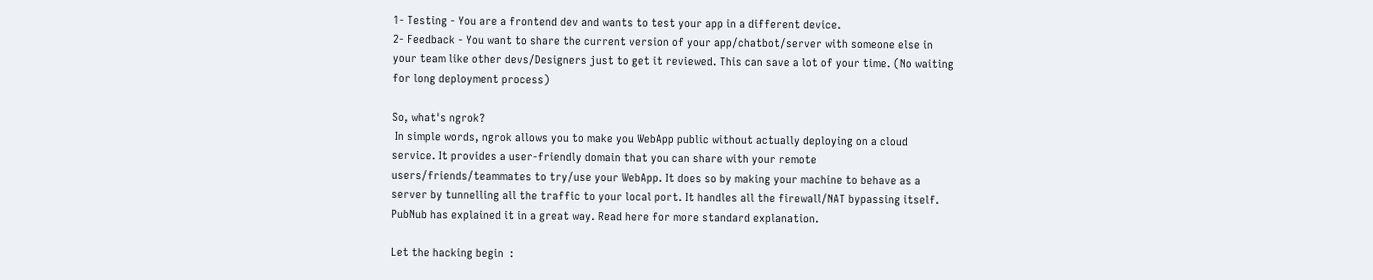1- Testing - You are a frontend dev and wants to test your app in a different device.
2- Feedback - You want to share the current version of your app/chatbot/server with someone else in your team like other devs/Designers just to get it reviewed. This can save a lot of your time. (No waiting for long deployment process)

So, what's ngrok?
 In simple words, ngrok allows you to make you WebApp public without actually deploying on a cloud service. It provides a user-friendly domain that you can share with your remote users/friends/teammates to try/use your WebApp. It does so by making your machine to behave as a server by tunnelling all the traffic to your local port. It handles all the firewall/NAT bypassing itself. PubNub has explained it in a great way. Read here for more standard explanation.

Let the hacking begin  :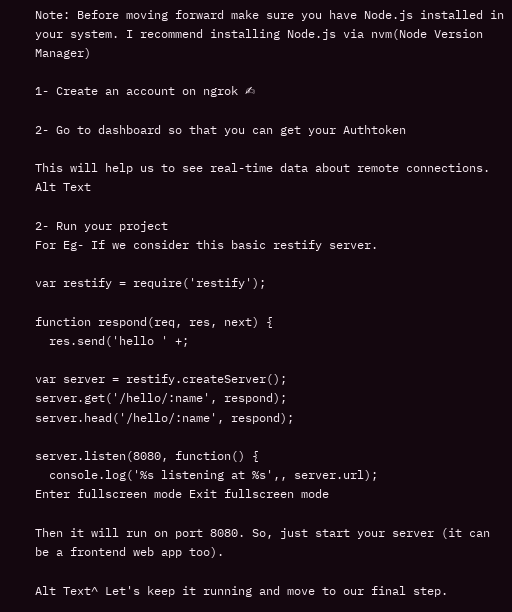Note: Before moving forward make sure you have Node.js installed in your system. I recommend installing Node.js via nvm(Node Version Manager)

1- Create an account on ngrok ✍

2- Go to dashboard so that you can get your Authtoken

This will help us to see real-time data about remote connections.
Alt Text

2- Run your project
For Eg- If we consider this basic restify server.

var restify = require('restify');

function respond(req, res, next) {
  res.send('hello ' +;

var server = restify.createServer();
server.get('/hello/:name', respond);
server.head('/hello/:name', respond);

server.listen(8080, function() {
  console.log('%s listening at %s',, server.url);
Enter fullscreen mode Exit fullscreen mode

Then it will run on port 8080. So, just start your server (it can be a frontend web app too).

Alt Text^ Let's keep it running and move to our final step.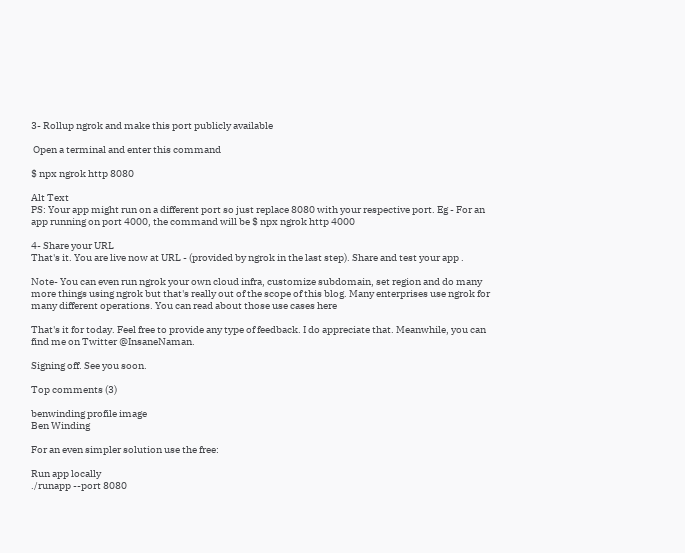3- Rollup ngrok and make this port publicly available

 Open a terminal and enter this command

$ npx ngrok http 8080

Alt Text
PS: Your app might run on a different port so just replace 8080 with your respective port. Eg - For an app running on port 4000, the command will be $ npx ngrok http 4000

4- Share your URL
That's it. You are live now at URL - (provided by ngrok in the last step). Share and test your app .

Note- You can even run ngrok your own cloud infra, customize subdomain, set region and do many more things using ngrok but that's really out of the scope of this blog. Many enterprises use ngrok for many different operations. You can read about those use cases here

That's it for today. Feel free to provide any type of feedback. I do appreciate that. Meanwhile, you can find me on Twitter @InsaneNaman.

Signing off. See you soon.

Top comments (3)

benwinding profile image
Ben Winding

For an even simpler solution use the free:

Run app locally
./runapp --port 8080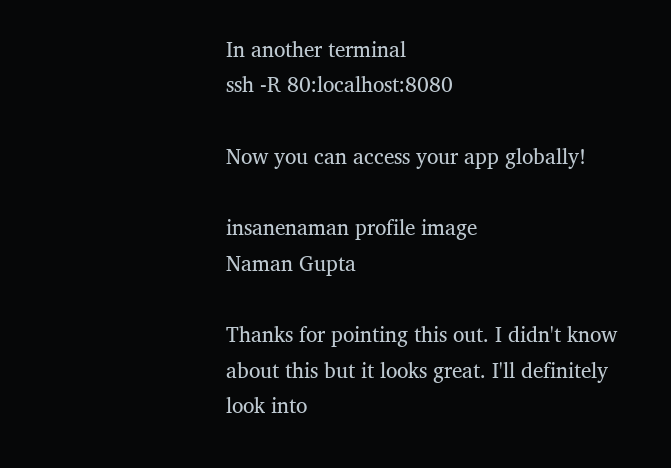In another terminal
ssh -R 80:localhost:8080

Now you can access your app globally!

insanenaman profile image
Naman Gupta

Thanks for pointing this out. I didn't know about this but it looks great. I'll definitely look into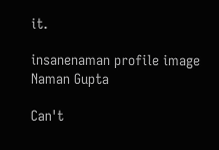it.

insanenaman profile image
Naman Gupta

Can't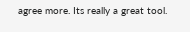agree more. Its really a great tool.